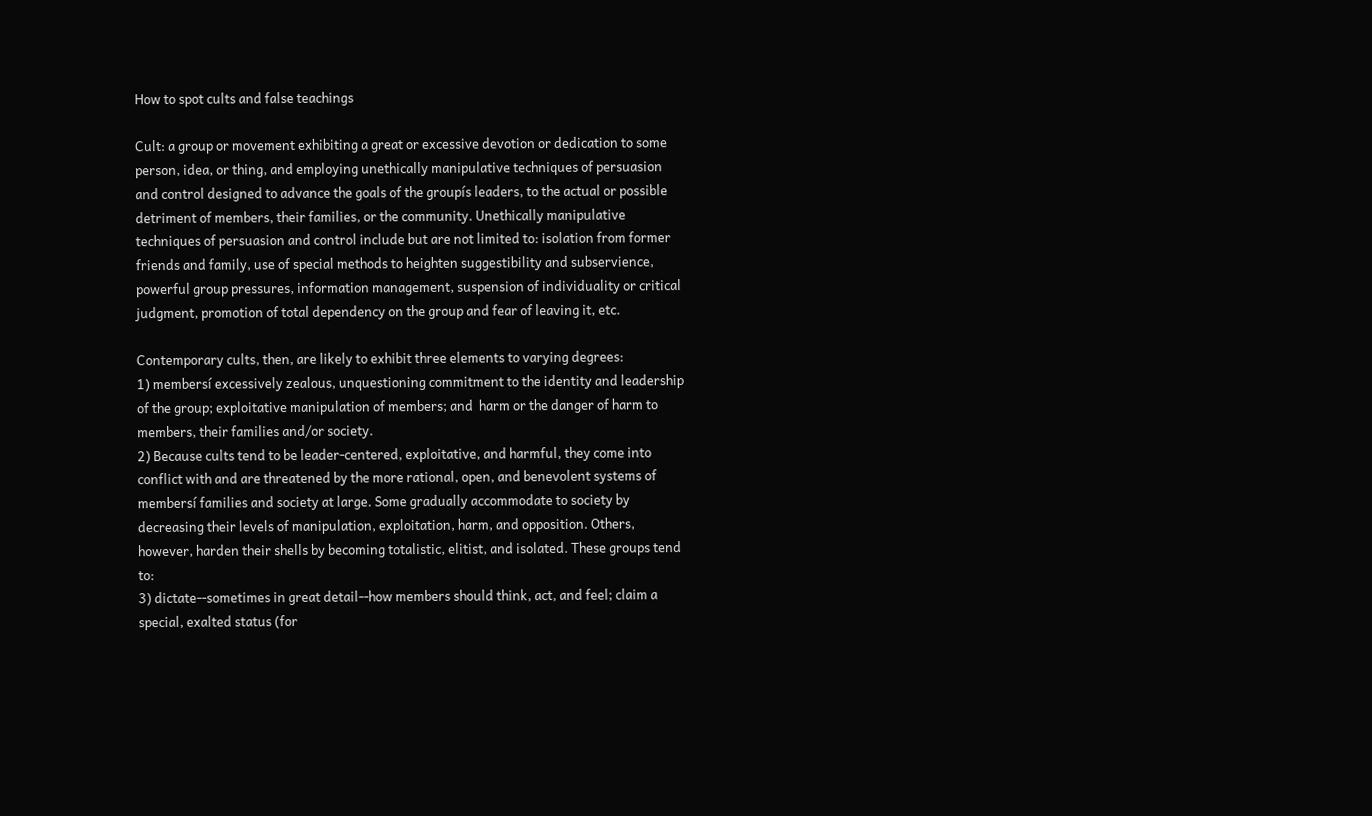How to spot cults and false teachings

Cult: a group or movement exhibiting a great or excessive devotion or dedication to some person, idea, or thing, and employing unethically manipulative techniques of persuasion and control designed to advance the goals of the groupís leaders, to the actual or possible detriment of members, their families, or the community. Unethically manipulative techniques of persuasion and control include but are not limited to: isolation from former friends and family, use of special methods to heighten suggestibility and subservience, powerful group pressures, information management, suspension of individuality or critical judgment, promotion of total dependency on the group and fear of leaving it, etc.

Contemporary cults, then, are likely to exhibit three elements to varying degrees:
1) membersí excessively zealous, unquestioning commitment to the identity and leadership of the group; exploitative manipulation of members; and  harm or the danger of harm to members, their families and/or society.
2) Because cults tend to be leader-centered, exploitative, and harmful, they come into conflict with and are threatened by the more rational, open, and benevolent systems of membersí families and society at large. Some gradually accommodate to society by decreasing their levels of manipulation, exploitation, harm, and opposition. Others, however, harden their shells by becoming totalistic, elitist, and isolated. These groups tend to:
3) dictate--sometimes in great detail--how members should think, act, and feel; claim a special, exalted status (for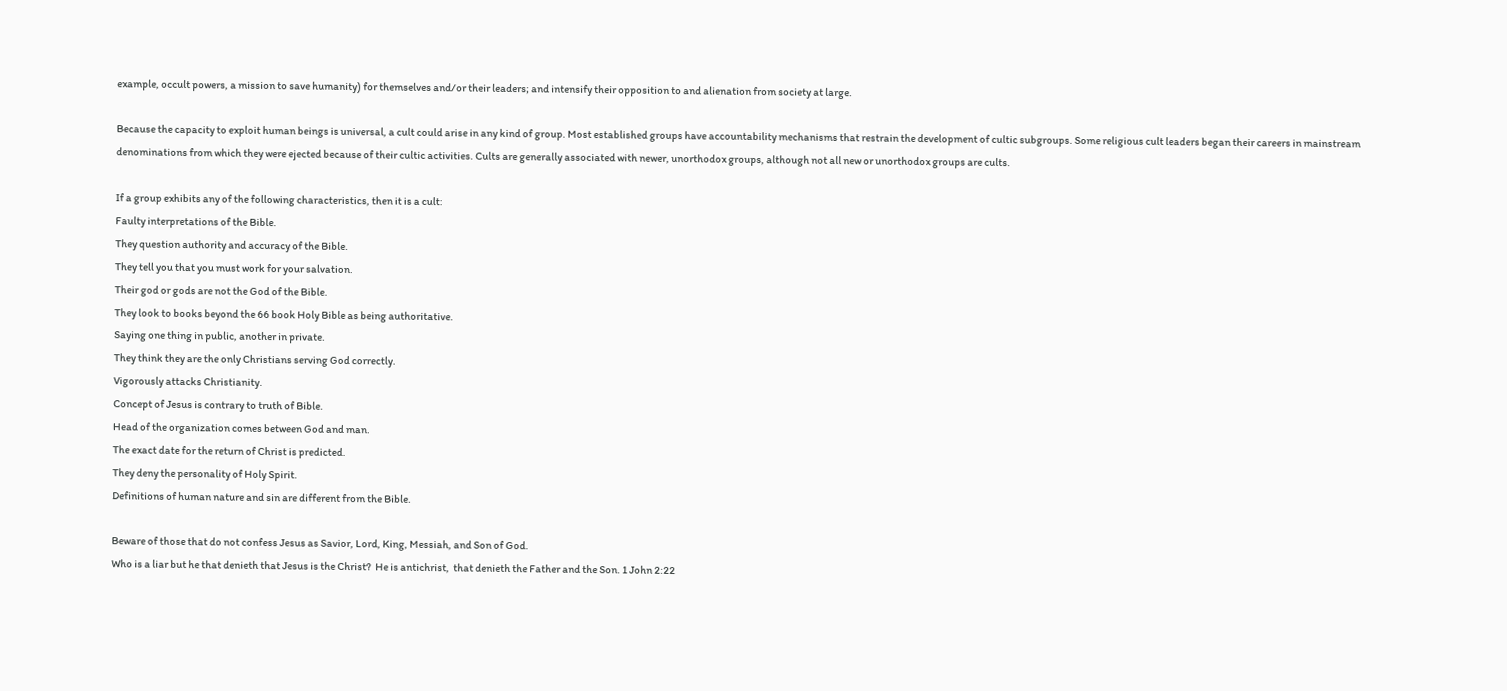example, occult powers, a mission to save humanity) for themselves and/or their leaders; and intensify their opposition to and alienation from society at large.

Because the capacity to exploit human beings is universal, a cult could arise in any kind of group. Most established groups have accountability mechanisms that restrain the development of cultic subgroups. Some religious cult leaders began their careers in mainstream denominations from which they were ejected because of their cultic activities. Cults are generally associated with newer, unorthodox groups, although not all new or unorthodox groups are cults.

If a group exhibits any of the following characteristics, then it is a cult:
Faulty interpretations of the Bible.
They question authority and accuracy of the Bible.
They tell you that you must work for your salvation.
Their god or gods are not the God of the Bible.
They look to books beyond the 66 book Holy Bible as being authoritative.
Saying one thing in public, another in private.
They think they are the only Christians serving God correctly.
Vigorously attacks Christianity.
Concept of Jesus is contrary to truth of Bible.
Head of the organization comes between God and man.
The exact date for the return of Christ is predicted.
They deny the personality of Holy Spirit.
Definitions of human nature and sin are different from the Bible.

Beware of those that do not confess Jesus as Savior, Lord, King, Messiah, and Son of God.
Who is a liar but he that denieth that Jesus is the Christ?  He is antichrist,  that denieth the Father and the Son. 1 John 2:22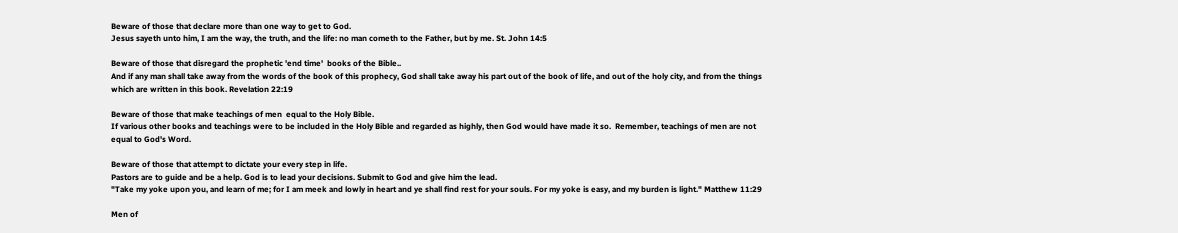Beware of those that declare more than one way to get to God.
Jesus sayeth unto him, I am the way, the truth, and the life: no man cometh to the Father, but by me. St. John 14:5

Beware of those that disregard the prophetic 'end time'  books of the Bible..
And if any man shall take away from the words of the book of this prophecy, God shall take away his part out of the book of life, and out of the holy city, and from the things which are written in this book. Revelation 22:19

Beware of those that make teachings of men  equal to the Holy Bible.
If various other books and teachings were to be included in the Holy Bible and regarded as highly, then God would have made it so.  Remember, teachings of men are not equal to God's Word.

Beware of those that attempt to dictate your every step in life.
Pastors are to guide and be a help. God is to lead your decisions. Submit to God and give him the lead.
"Take my yoke upon you, and learn of me; for I am meek and lowly in heart and ye shall find rest for your souls. For my yoke is easy, and my burden is light." Matthew 11:29

Men of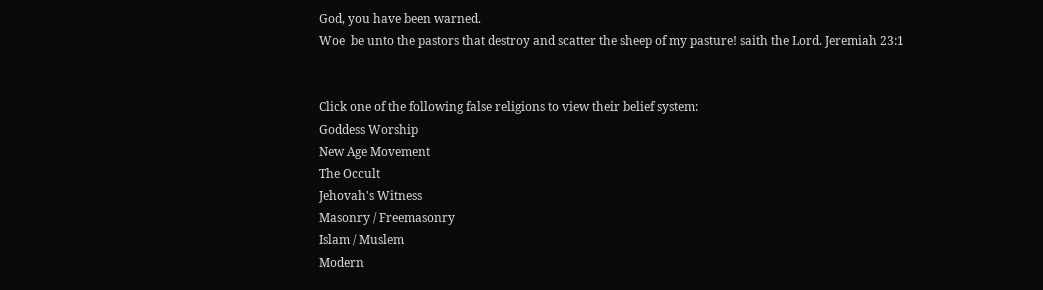God, you have been warned.
Woe  be unto the pastors that destroy and scatter the sheep of my pasture! saith the Lord. Jeremiah 23:1


Click one of the following false religions to view their belief system:
Goddess Worship
New Age Movement
The Occult
Jehovah's Witness
Masonry / Freemasonry
Islam / Muslem
Modern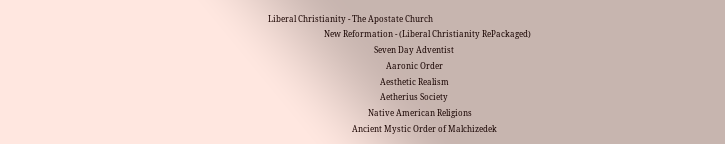Liberal Christianity - The Apostate Church
                            New Reformation - (Liberal Christianity RePackaged)
                                                     Seven Day Adventist
                                                           Aaronic Order
                                                        Aesthetic Realism
                                                        Aetherius Society
                                                  Native American Religions
                                          Ancient Mystic Order of Malchizedek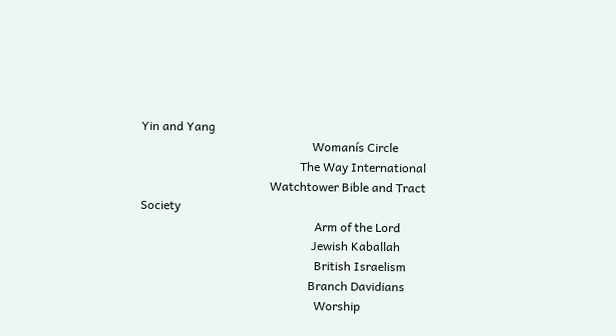Yin and Yang
                                                         Womanís Circle
                                                     The Way International
                                           Watchtower Bible and Tract Society
                                                          Arm of the Lord
                                                         Jewish Kaballah
                                                          British Israelism
                                                        Branch Davidians
                                                          Worship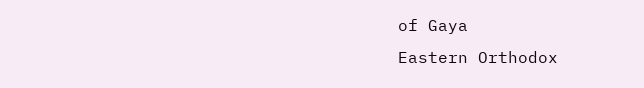of Gaya
Eastern Orthodox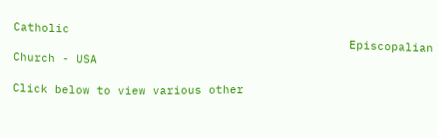Catholic
                                                Episcopalian Church - USA

Click below to view various other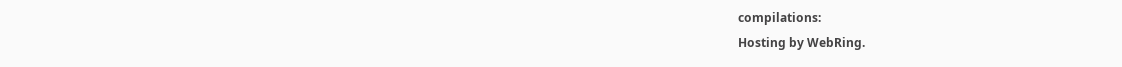compilations:
Hosting by WebRing.